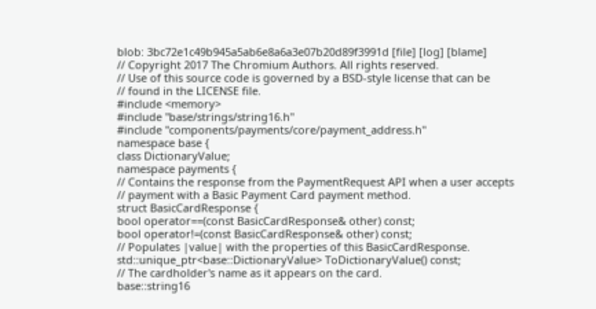blob: 3bc72e1c49b945a5ab6e8a6a3e07b20d89f3991d [file] [log] [blame]
// Copyright 2017 The Chromium Authors. All rights reserved.
// Use of this source code is governed by a BSD-style license that can be
// found in the LICENSE file.
#include <memory>
#include "base/strings/string16.h"
#include "components/payments/core/payment_address.h"
namespace base {
class DictionaryValue;
namespace payments {
// Contains the response from the PaymentRequest API when a user accepts
// payment with a Basic Payment Card payment method.
struct BasicCardResponse {
bool operator==(const BasicCardResponse& other) const;
bool operator!=(const BasicCardResponse& other) const;
// Populates |value| with the properties of this BasicCardResponse.
std::unique_ptr<base::DictionaryValue> ToDictionaryValue() const;
// The cardholder's name as it appears on the card.
base::string16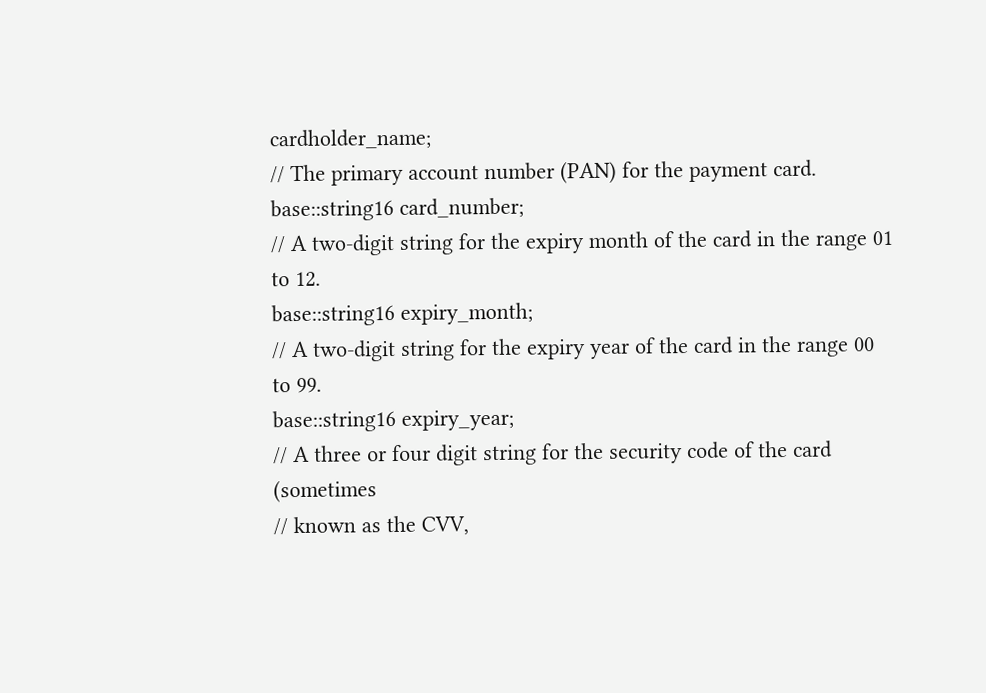cardholder_name;
// The primary account number (PAN) for the payment card.
base::string16 card_number;
// A two-digit string for the expiry month of the card in the range 01 to 12.
base::string16 expiry_month;
// A two-digit string for the expiry year of the card in the range 00 to 99.
base::string16 expiry_year;
// A three or four digit string for the security code of the card (sometimes
// known as the CVV,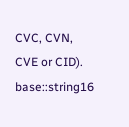CVC, CVN, CVE or CID).
base::string16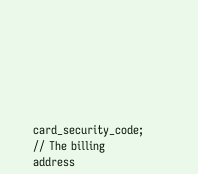card_security_code;
// The billing address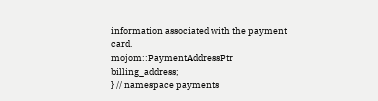information associated with the payment card.
mojom::PaymentAddressPtr billing_address;
} // namespace payments